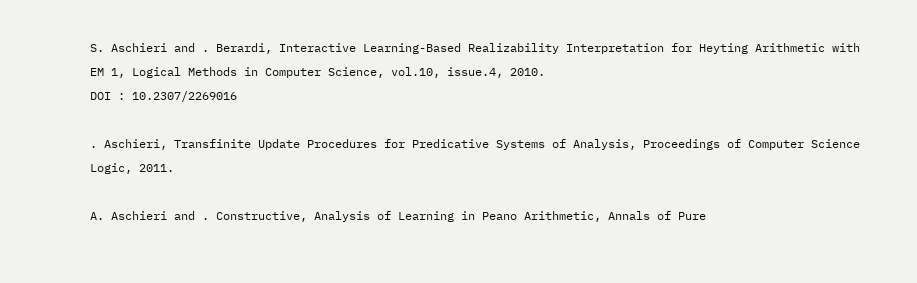S. Aschieri and . Berardi, Interactive Learning-Based Realizability Interpretation for Heyting Arithmetic with EM 1, Logical Methods in Computer Science, vol.10, issue.4, 2010.
DOI : 10.2307/2269016

. Aschieri, Transfinite Update Procedures for Predicative Systems of Analysis, Proceedings of Computer Science Logic, 2011.

A. Aschieri and . Constructive, Analysis of Learning in Peano Arithmetic, Annals of Pure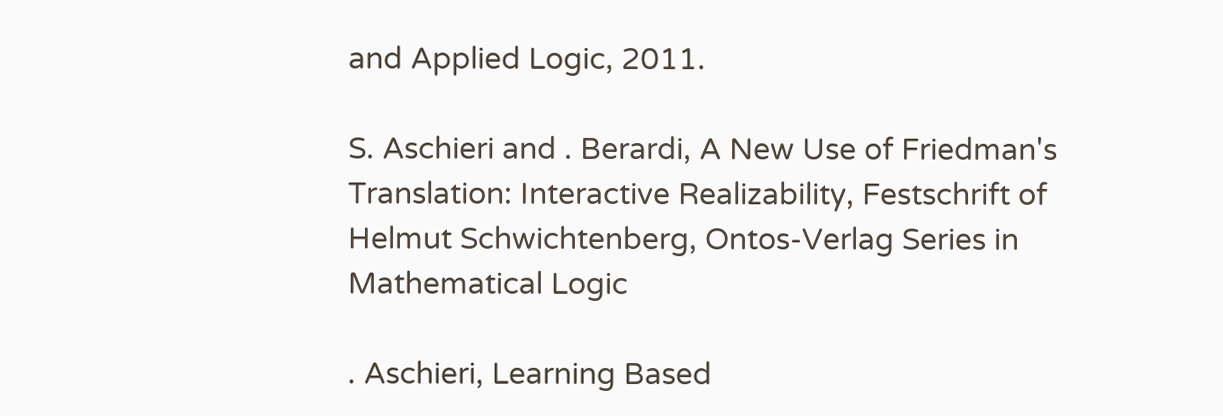and Applied Logic, 2011.

S. Aschieri and . Berardi, A New Use of Friedman's Translation: Interactive Realizability, Festschrift of Helmut Schwichtenberg, Ontos-Verlag Series in Mathematical Logic

. Aschieri, Learning Based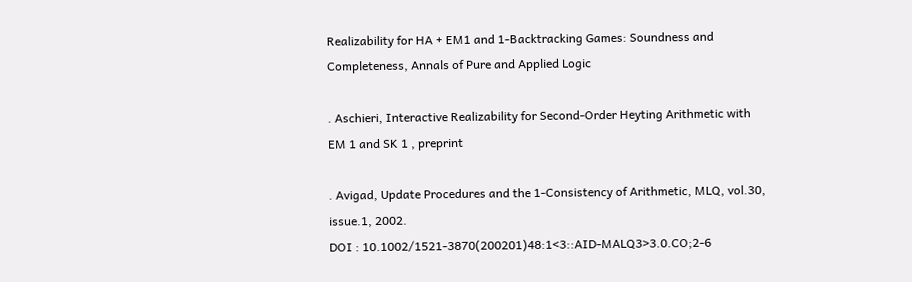Realizability for HA + EM1 and 1-Backtracking Games: Soundness and Completeness, Annals of Pure and Applied Logic

. Aschieri, Interactive Realizability for Second-Order Heyting Arithmetic with EM 1 and SK 1 , preprint

. Avigad, Update Procedures and the 1-Consistency of Arithmetic, MLQ, vol.30, issue.1, 2002.
DOI : 10.1002/1521-3870(200201)48:1<3::AID-MALQ3>3.0.CO;2-6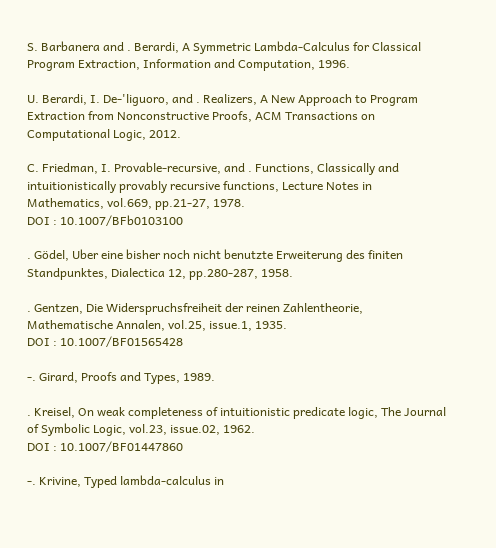S. Barbanera and . Berardi, A Symmetric Lambda-Calculus for Classical Program Extraction, Information and Computation, 1996.

U. Berardi, I. De-'liguoro, and . Realizers, A New Approach to Program Extraction from Nonconstructive Proofs, ACM Transactions on Computational Logic, 2012.

C. Friedman, I. Provable-recursive, and . Functions, Classically and intuitionistically provably recursive functions, Lecture Notes in Mathematics, vol.669, pp.21-27, 1978.
DOI : 10.1007/BFb0103100

. Gödel, Uber eine bisher noch nicht benutzte Erweiterung des finiten Standpunktes, Dialectica 12, pp.280-287, 1958.

. Gentzen, Die Widerspruchsfreiheit der reinen Zahlentheorie, Mathematische Annalen, vol.25, issue.1, 1935.
DOI : 10.1007/BF01565428

-. Girard, Proofs and Types, 1989.

. Kreisel, On weak completeness of intuitionistic predicate logic, The Journal of Symbolic Logic, vol.23, issue.02, 1962.
DOI : 10.1007/BF01447860

-. Krivine, Typed lambda-calculus in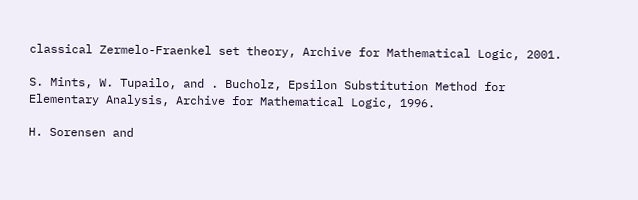classical Zermelo-Fraenkel set theory, Archive for Mathematical Logic, 2001.

S. Mints, W. Tupailo, and . Bucholz, Epsilon Substitution Method for Elementary Analysis, Archive for Mathematical Logic, 1996.

H. Sorensen and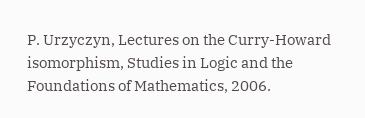P. Urzyczyn, Lectures on the Curry-Howard isomorphism, Studies in Logic and the Foundations of Mathematics, 2006.